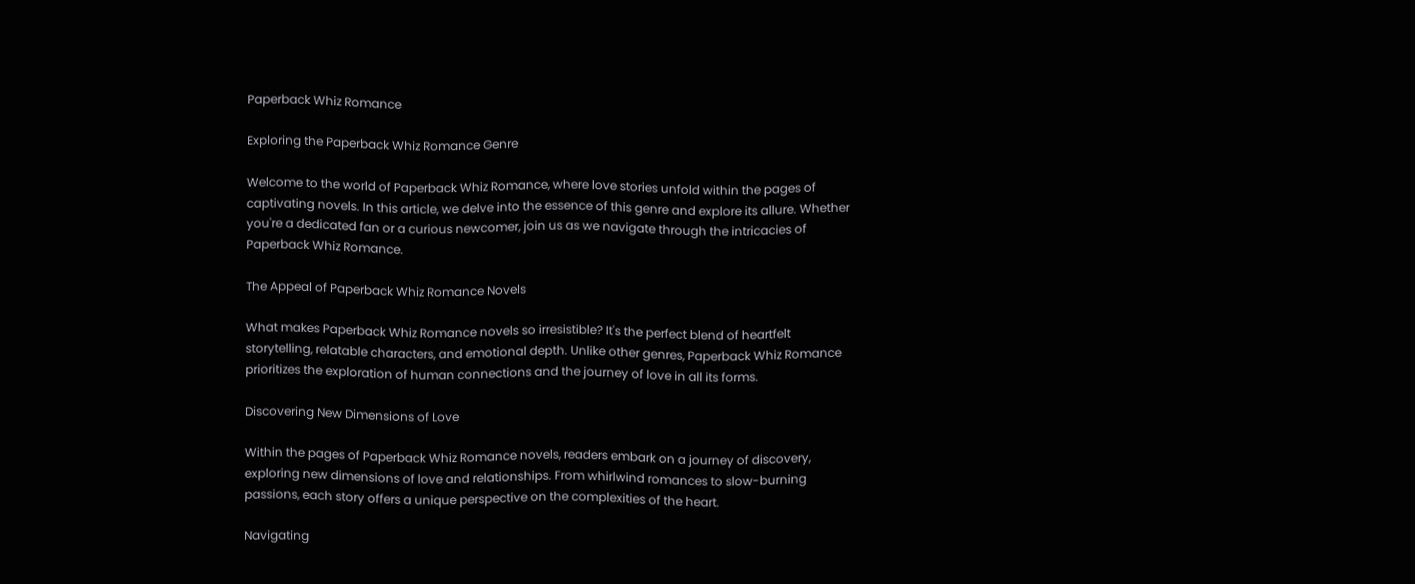Paperback Whiz Romance

Exploring the Paperback Whiz Romance Genre

Welcome to the world of Paperback Whiz Romance, where love stories unfold within the pages of captivating novels. In this article, we delve into the essence of this genre and explore its allure. Whether you're a dedicated fan or a curious newcomer, join us as we navigate through the intricacies of Paperback Whiz Romance.

The Appeal of Paperback Whiz Romance Novels

What makes Paperback Whiz Romance novels so irresistible? It's the perfect blend of heartfelt storytelling, relatable characters, and emotional depth. Unlike other genres, Paperback Whiz Romance prioritizes the exploration of human connections and the journey of love in all its forms.

Discovering New Dimensions of Love

Within the pages of Paperback Whiz Romance novels, readers embark on a journey of discovery, exploring new dimensions of love and relationships. From whirlwind romances to slow-burning passions, each story offers a unique perspective on the complexities of the heart.

Navigating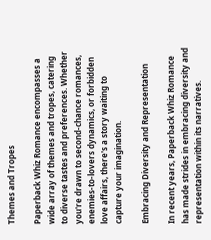Themes and Tropes

Paperback Whiz Romance encompasses a wide array of themes and tropes, catering to diverse tastes and preferences. Whether you're drawn to second-chance romances, enemies-to-lovers dynamics, or forbidden love affairs, there's a story waiting to capture your imagination.

Embracing Diversity and Representation

In recent years, Paperback Whiz Romance has made strides in embracing diversity and representation within its narratives.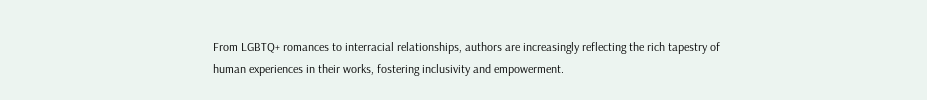From LGBTQ+ romances to interracial relationships, authors are increasingly reflecting the rich tapestry of human experiences in their works, fostering inclusivity and empowerment.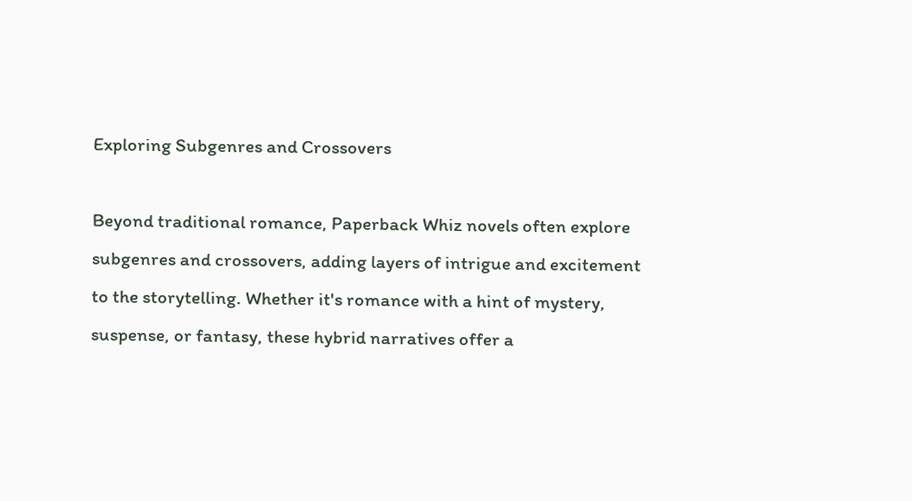Exploring Subgenres and Crossovers

Beyond traditional romance, Paperback Whiz novels often explore subgenres and crossovers, adding layers of intrigue and excitement to the storytelling. Whether it's romance with a hint of mystery, suspense, or fantasy, these hybrid narratives offer a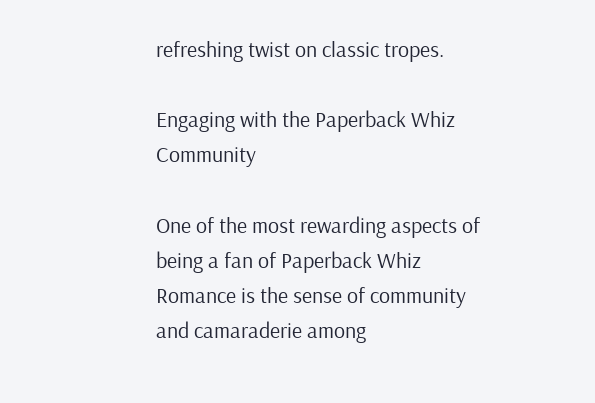refreshing twist on classic tropes.

Engaging with the Paperback Whiz Community

One of the most rewarding aspects of being a fan of Paperback Whiz Romance is the sense of community and camaraderie among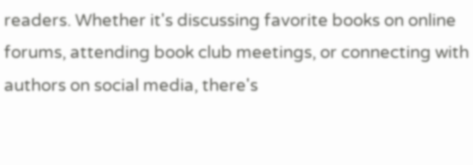readers. Whether it's discussing favorite books on online forums, attending book club meetings, or connecting with authors on social media, there's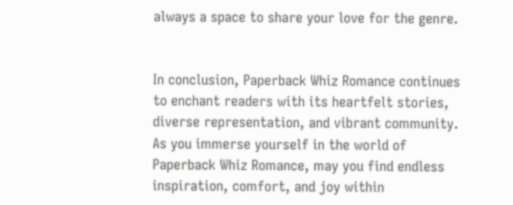always a space to share your love for the genre.


In conclusion, Paperback Whiz Romance continues to enchant readers with its heartfelt stories, diverse representation, and vibrant community. As you immerse yourself in the world of Paperback Whiz Romance, may you find endless inspiration, comfort, and joy within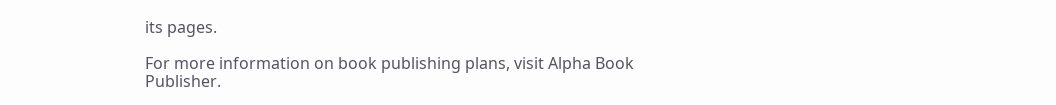its pages.

For more information on book publishing plans, visit Alpha Book Publisher.